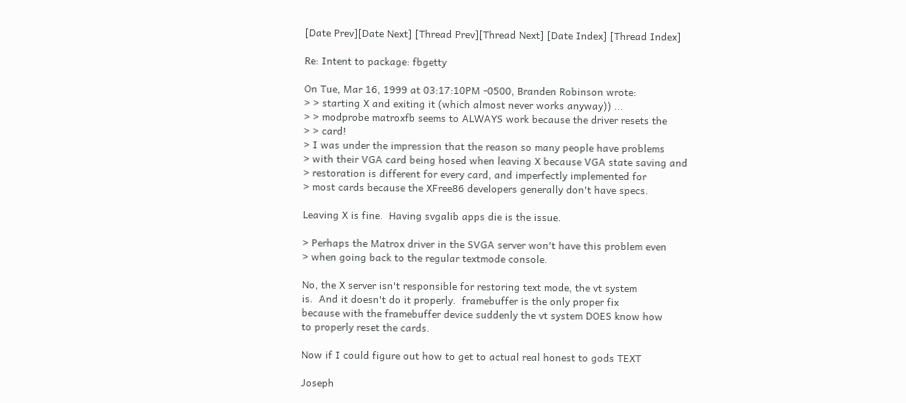[Date Prev][Date Next] [Thread Prev][Thread Next] [Date Index] [Thread Index]

Re: Intent to package: fbgetty

On Tue, Mar 16, 1999 at 03:17:10PM -0500, Branden Robinson wrote:
> > starting X and exiting it (which almost never works anyway)) ...
> > modprobe matroxfb seems to ALWAYS work because the driver resets the
> > card!
> I was under the impression that the reason so many people have problems
> with their VGA card being hosed when leaving X because VGA state saving and
> restoration is different for every card, and imperfectly implemented for
> most cards because the XFree86 developers generally don't have specs.

Leaving X is fine.  Having svgalib apps die is the issue.

> Perhaps the Matrox driver in the SVGA server won't have this problem even
> when going back to the regular textmode console.

No, the X server isn't responsible for restoring text mode, the vt system
is.  And it doesn't do it properly.  framebuffer is the only proper fix
because with the framebuffer device suddenly the vt system DOES know how
to properly reset the cards.

Now if I could figure out how to get to actual real honest to gods TEXT

Joseph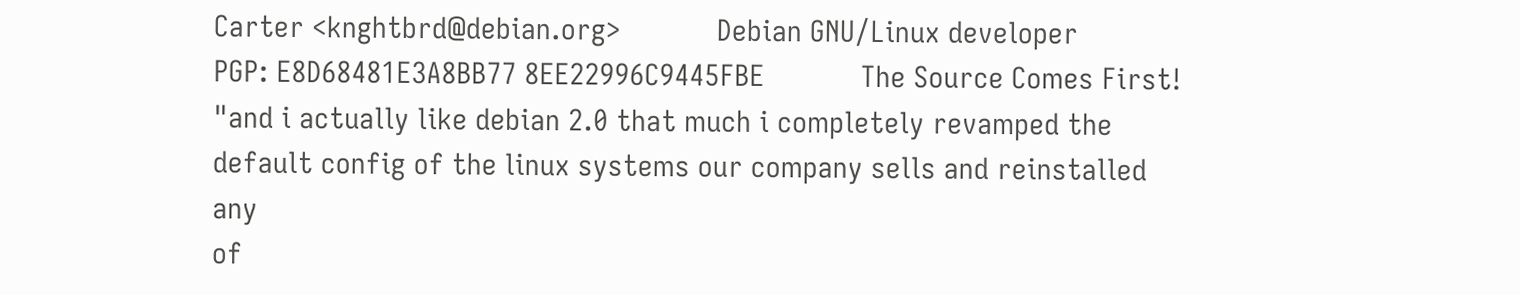Carter <knghtbrd@debian.org>            Debian GNU/Linux developer
PGP: E8D68481E3A8BB77 8EE22996C9445FBE            The Source Comes First!
"and i actually like debian 2.0 that much i completely revamped the
default config of the linux systems our company sells and reinstalled any
of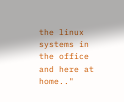the linux systems in the office and here at home.."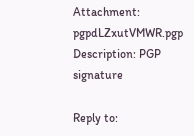Attachment: pgpdLZxutVMWR.pgp
Description: PGP signature

Reply to: